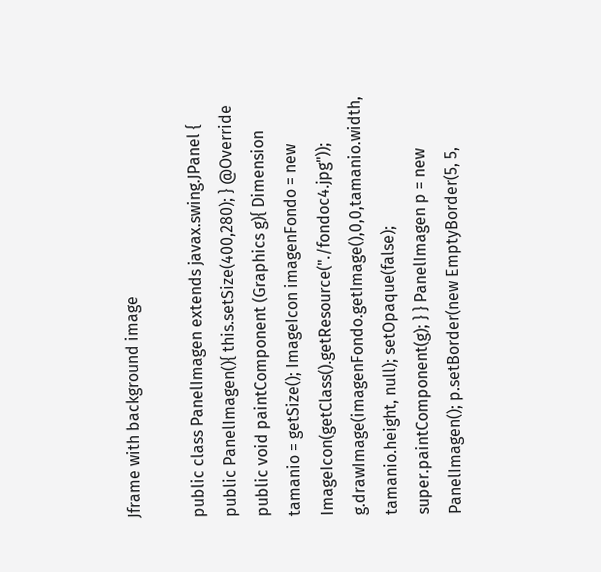Jframe with background image

public class PanelImagen extends javax.swing.JPanel { public PanelImagen(){ this.setSize(400,280); } @Override public void paintComponent (Graphics g){ Dimension tamanio = getSize(); ImageIcon imagenFondo = new ImageIcon(getClass().getResource("./fondoc4.jpg")); g.drawImage(imagenFondo.getImage(),0,0,tamanio.width, tamanio.height, null); setOpaque(false); super.paintComponent(g); } } PanelImagen p = new PanelImagen(); p.setBorder(new EmptyBorder(5, 5,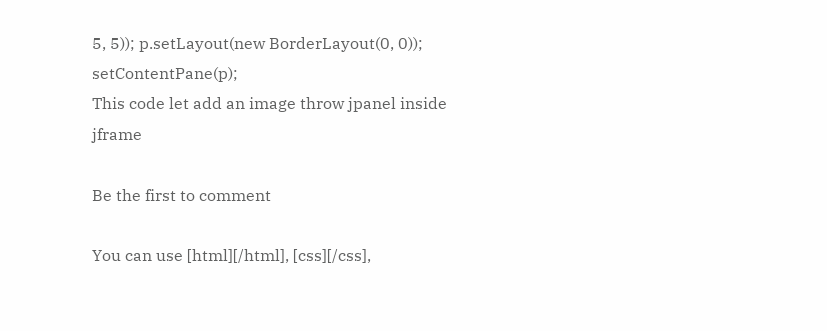5, 5)); p.setLayout(new BorderLayout(0, 0)); setContentPane(p);
This code let add an image throw jpanel inside jframe

Be the first to comment

You can use [html][/html], [css][/css],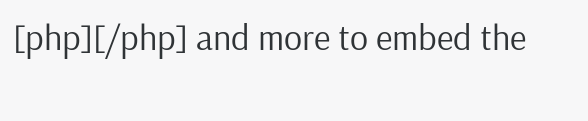[php][/php] and more to embed the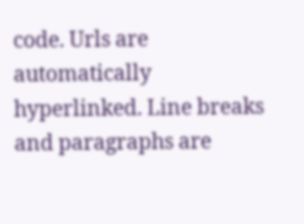code. Urls are automatically hyperlinked. Line breaks and paragraphs are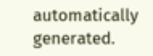automatically generated.